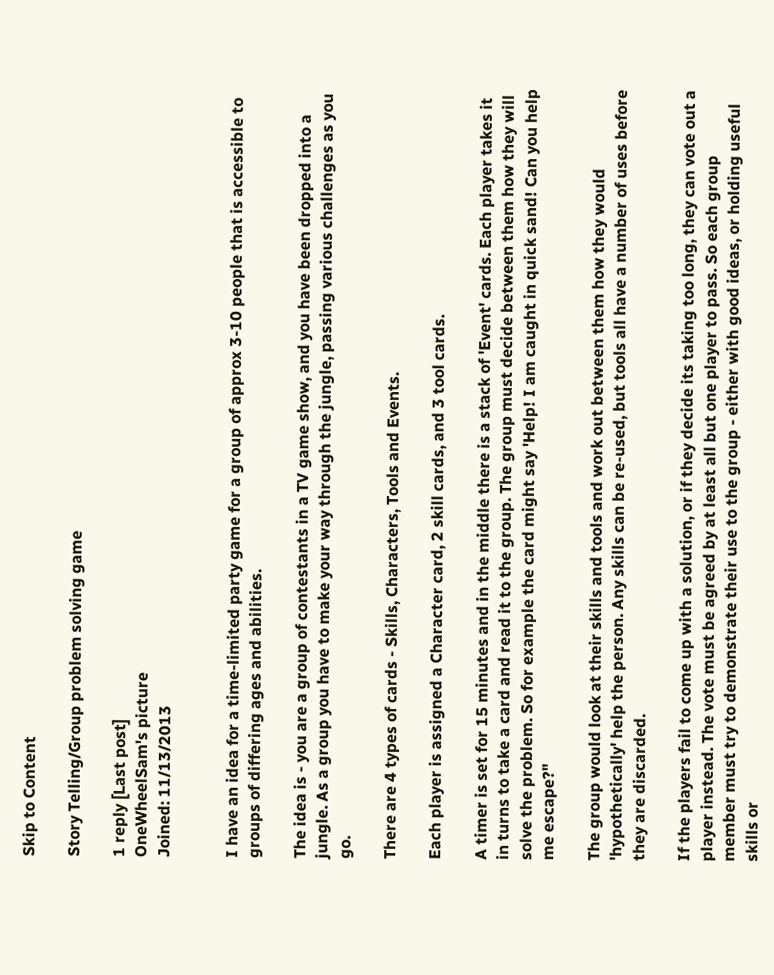Skip to Content

Story Telling/Group problem solving game

1 reply [Last post]
OneWheelSam's picture
Joined: 11/13/2013


I have an idea for a time-limited party game for a group of approx 3-10 people that is accessible to groups of differing ages and abilities.

The idea is - you are a group of contestants in a TV game show, and you have been dropped into a jungle. As a group you have to make your way through the jungle, passing various challenges as you go.

There are 4 types of cards - Skills, Characters, Tools and Events.

Each player is assigned a Character card, 2 skill cards, and 3 tool cards.

A timer is set for 15 minutes and in the middle there is a stack of 'Event' cards. Each player takes it in turns to take a card and read it to the group. The group must decide between them how they will solve the problem. So for example the card might say 'Help! I am caught in quick sand! Can you help me escape?"

The group would look at their skills and tools and work out between them how they would 'hypothetically' help the person. Any skills can be re-used, but tools all have a number of uses before they are discarded.

If the players fail to come up with a solution, or if they decide its taking too long, they can vote out a player instead. The vote must be agreed by at least all but one player to pass. So each group member must try to demonstrate their use to the group - either with good ideas, or holding useful skills or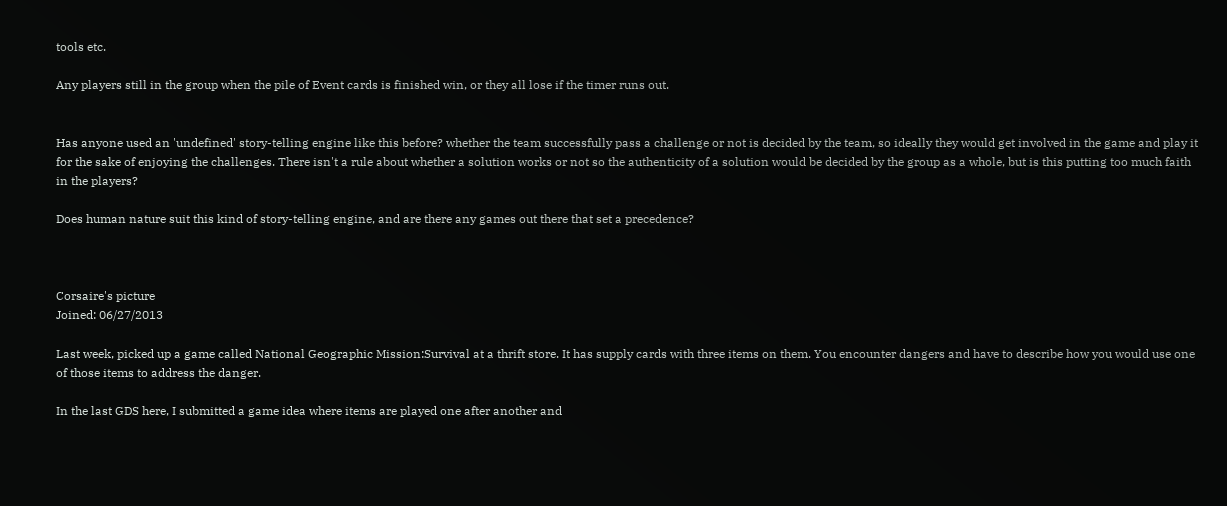tools etc.

Any players still in the group when the pile of Event cards is finished win, or they all lose if the timer runs out.


Has anyone used an 'undefined' story-telling engine like this before? whether the team successfully pass a challenge or not is decided by the team, so ideally they would get involved in the game and play it for the sake of enjoying the challenges. There isn't a rule about whether a solution works or not so the authenticity of a solution would be decided by the group as a whole, but is this putting too much faith in the players?

Does human nature suit this kind of story-telling engine, and are there any games out there that set a precedence?



Corsaire's picture
Joined: 06/27/2013

Last week, picked up a game called National Geographic Mission:Survival at a thrift store. It has supply cards with three items on them. You encounter dangers and have to describe how you would use one of those items to address the danger.

In the last GDS here, I submitted a game idea where items are played one after another and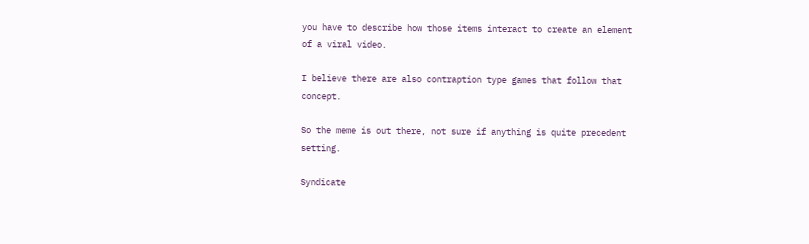you have to describe how those items interact to create an element of a viral video.

I believe there are also contraption type games that follow that concept.

So the meme is out there, not sure if anything is quite precedent setting.

Syndicate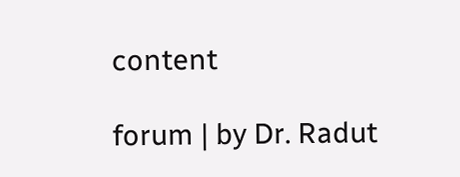content

forum | by Dr. Radut